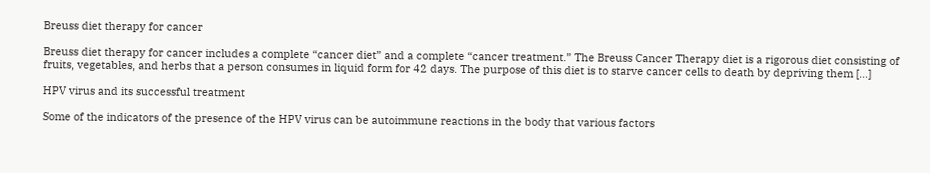Breuss diet therapy for cancer

Breuss diet therapy for cancer includes a complete “cancer diet” and a complete “cancer treatment.” The Breuss Cancer Therapy diet is a rigorous diet consisting of fruits, vegetables, and herbs that a person consumes in liquid form for 42 days. The purpose of this diet is to starve cancer cells to death by depriving them […]

HPV virus and its successful treatment

Some of the indicators of the presence of the HPV virus can be autoimmune reactions in the body that various factors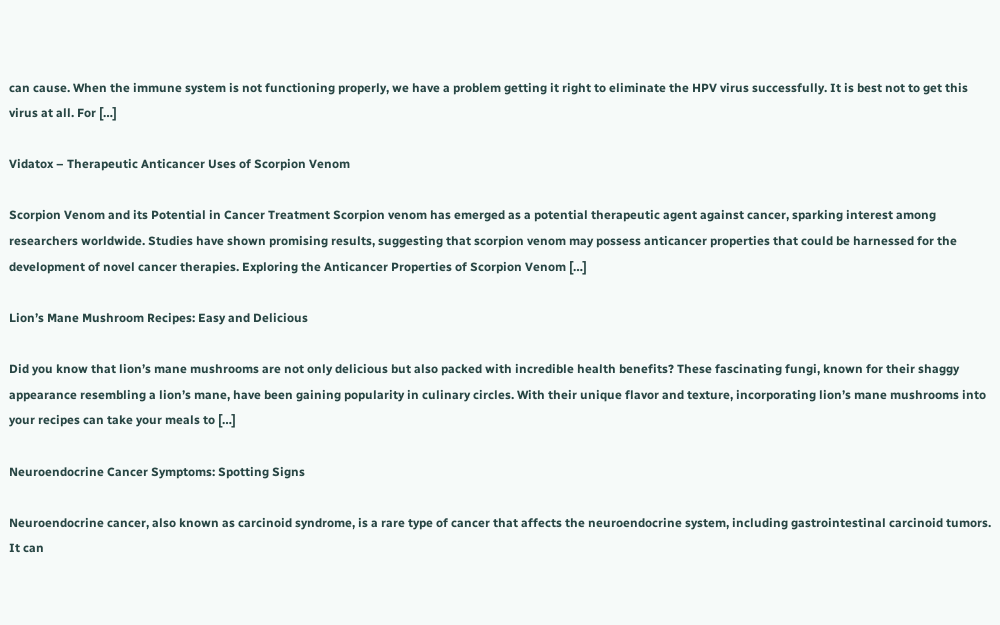can cause. When the immune system is not functioning properly, we have a problem getting it right to eliminate the HPV virus successfully. It is best not to get this virus at all. For […]

Vidatox – Therapeutic Anticancer Uses of Scorpion Venom

Scorpion Venom and its Potential in Cancer Treatment Scorpion venom has emerged as a potential therapeutic agent against cancer, sparking interest among researchers worldwide. Studies have shown promising results, suggesting that scorpion venom may possess anticancer properties that could be harnessed for the development of novel cancer therapies. Exploring the Anticancer Properties of Scorpion Venom […]

Lion’s Mane Mushroom Recipes: Easy and Delicious

Did you know that lion’s mane mushrooms are not only delicious but also packed with incredible health benefits? These fascinating fungi, known for their shaggy appearance resembling a lion’s mane, have been gaining popularity in culinary circles. With their unique flavor and texture, incorporating lion’s mane mushrooms into your recipes can take your meals to […]

Neuroendocrine Cancer Symptoms: Spotting Signs

Neuroendocrine cancer, also known as carcinoid syndrome, is a rare type of cancer that affects the neuroendocrine system, including gastrointestinal carcinoid tumors. It can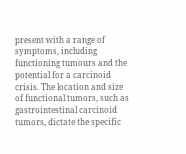present with a range of symptoms, including functioning tumours and the potential for a carcinoid crisis. The location and size of functional tumors, such as gastrointestinal carcinoid tumors, dictate the specific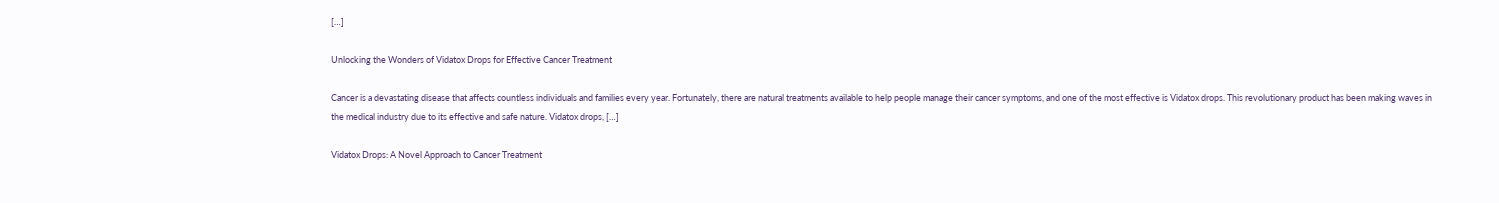[…]

Unlocking the Wonders of Vidatox Drops for Effective Cancer Treatment

Cancer is a devastating disease that affects countless individuals and families every year. Fortunately, there are natural treatments available to help people manage their cancer symptoms, and one of the most effective is Vidatox drops. This revolutionary product has been making waves in the medical industry due to its effective and safe nature. Vidatox drops, […]

Vidatox Drops: A Novel Approach to Cancer Treatment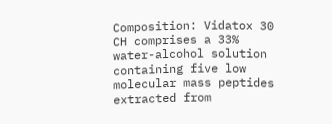Composition: Vidatox 30 CH comprises a 33% water-alcohol solution containing five low molecular mass peptides extracted from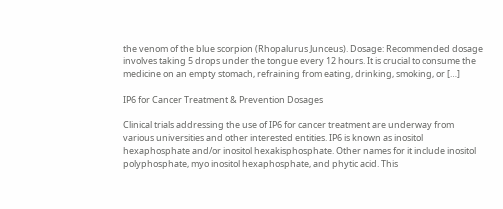the venom of the blue scorpion (Rhopalurus Junceus). Dosage: Recommended dosage involves taking 5 drops under the tongue every 12 hours. It is crucial to consume the medicine on an empty stomach, refraining from eating, drinking, smoking, or […]

IP6 for Cancer Treatment & Prevention Dosages

Clinical trials addressing the use of IP6 for cancer treatment are underway from various universities and other interested entities. IP6 is known as inositol hexaphosphate and/or inositol hexakisphosphate. Other names for it include inositol polyphosphate, myo inositol hexaphosphate, and phytic acid. This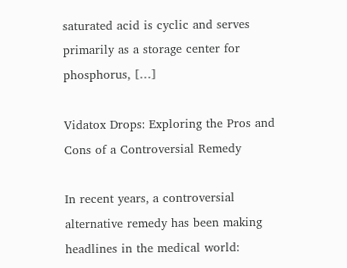saturated acid is cyclic and serves primarily as a storage center for phosphorus, […]

Vidatox Drops: Exploring the Pros and Cons of a Controversial Remedy

In recent years, a controversial alternative remedy has been making headlines in the medical world: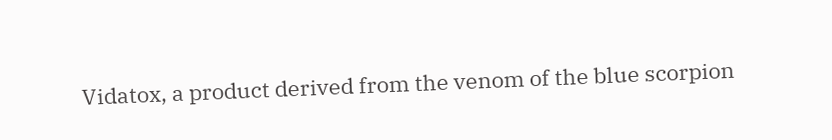Vidatox, a product derived from the venom of the blue scorpion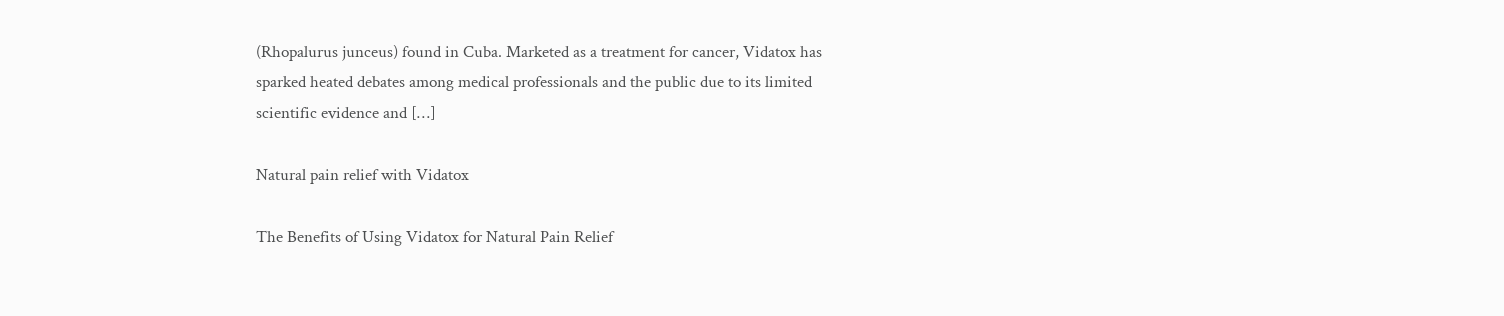(Rhopalurus junceus) found in Cuba. Marketed as a treatment for cancer, Vidatox has sparked heated debates among medical professionals and the public due to its limited scientific evidence and […]

Natural pain relief with Vidatox

The Benefits of Using Vidatox for Natural Pain Relief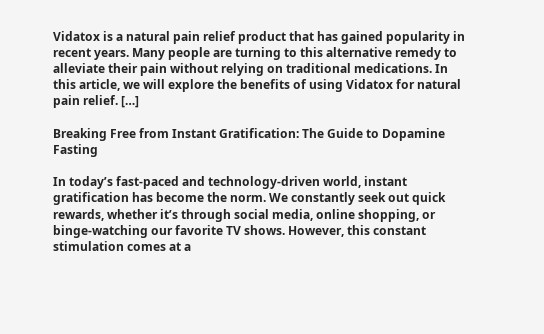Vidatox is a natural pain relief product that has gained popularity in recent years. Many people are turning to this alternative remedy to alleviate their pain without relying on traditional medications. In this article, we will explore the benefits of using Vidatox for natural pain relief. […]

Breaking Free from Instant Gratification: The Guide to Dopamine Fasting

In today’s fast-paced and technology-driven world, instant gratification has become the norm. We constantly seek out quick rewards, whether it’s through social media, online shopping, or binge-watching our favorite TV shows. However, this constant stimulation comes at a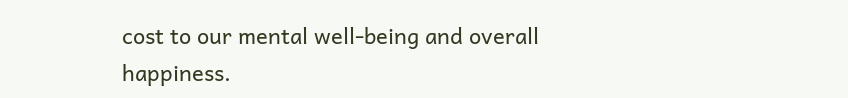cost to our mental well-being and overall happiness.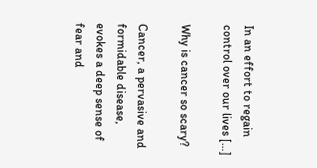In an effort to regain control over our lives […]

Why is cancer so scary?

Cancer, a pervasive and formidable disease, evokes a deep sense of fear and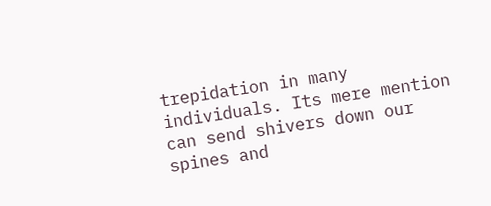trepidation in many individuals. Its mere mention can send shivers down our spines and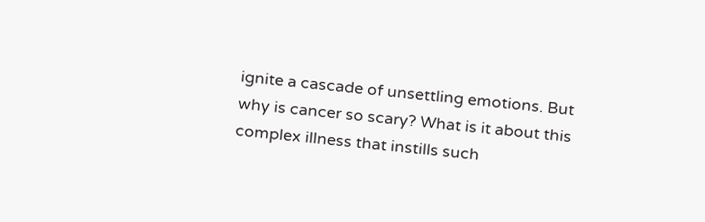ignite a cascade of unsettling emotions. But why is cancer so scary? What is it about this complex illness that instills such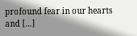profound fear in our hearts and […]